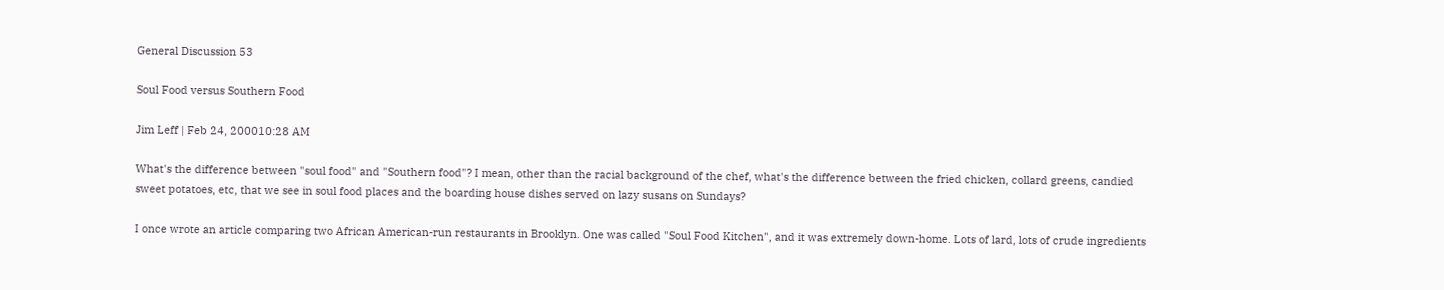General Discussion 53

Soul Food versus Southern Food

Jim Leff | Feb 24, 200010:28 AM

What's the difference between "soul food" and "Southern food"? I mean, other than the racial background of the chef, what's the difference between the fried chicken, collard greens, candied sweet potatoes, etc, that we see in soul food places and the boarding house dishes served on lazy susans on Sundays?

I once wrote an article comparing two African American-run restaurants in Brooklyn. One was called "Soul Food Kitchen", and it was extremely down-home. Lots of lard, lots of crude ingredients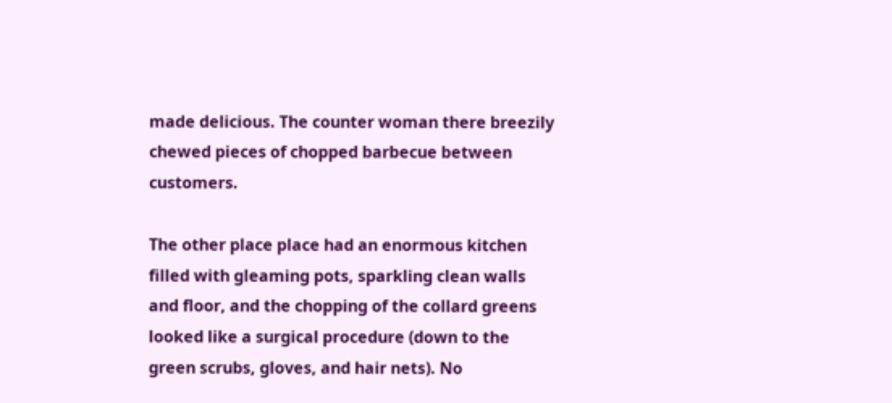made delicious. The counter woman there breezily chewed pieces of chopped barbecue between customers.

The other place place had an enormous kitchen filled with gleaming pots, sparkling clean walls and floor, and the chopping of the collard greens looked like a surgical procedure (down to the green scrubs, gloves, and hair nets). No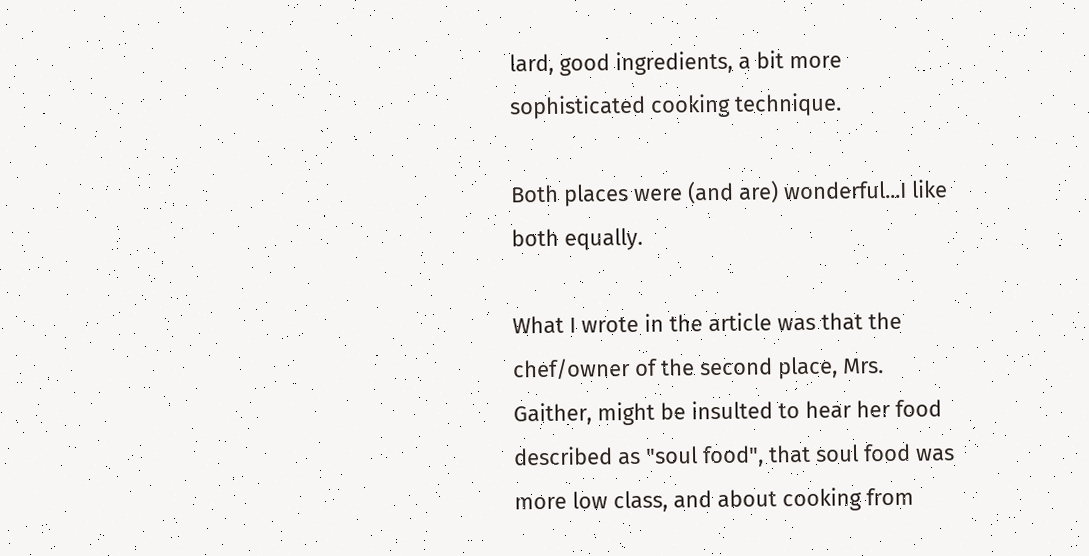lard, good ingredients, a bit more sophisticated cooking technique.

Both places were (and are) wonderful...I like both equally.

What I wrote in the article was that the chef/owner of the second place, Mrs. Gaither, might be insulted to hear her food described as "soul food", that soul food was more low class, and about cooking from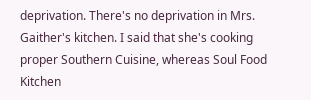deprivation. There's no deprivation in Mrs. Gaither's kitchen. I said that she's cooking proper Southern Cuisine, whereas Soul Food Kitchen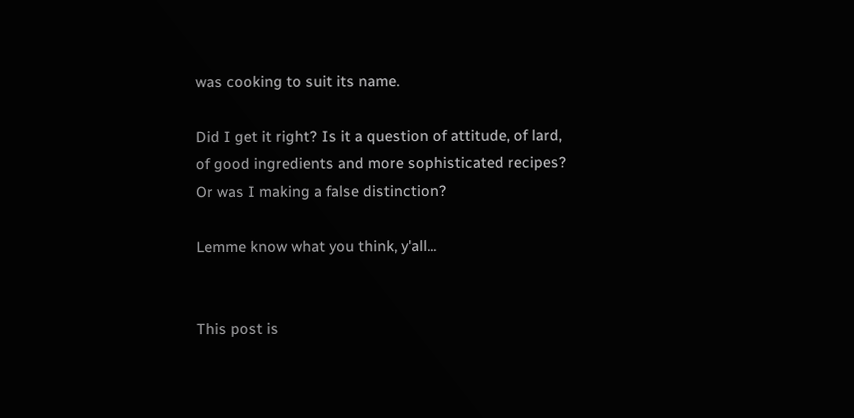was cooking to suit its name.

Did I get it right? Is it a question of attitude, of lard, of good ingredients and more sophisticated recipes? Or was I making a false distinction?

Lemme know what you think, y'all...


This post is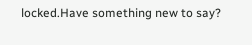locked.Have something new to say?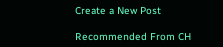Create a New Post

Recommended From CH